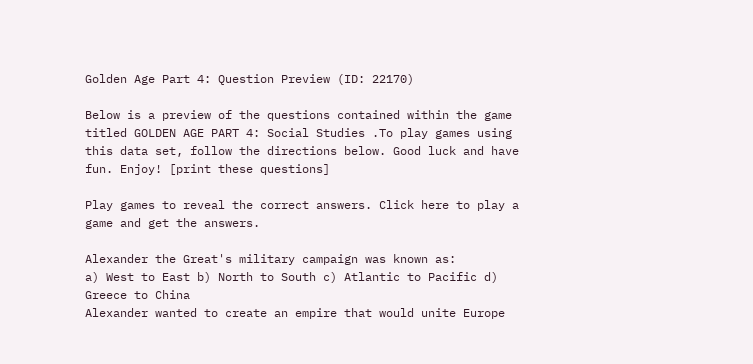Golden Age Part 4: Question Preview (ID: 22170)

Below is a preview of the questions contained within the game titled GOLDEN AGE PART 4: Social Studies .To play games using this data set, follow the directions below. Good luck and have fun. Enjoy! [print these questions]

Play games to reveal the correct answers. Click here to play a game and get the answers.

Alexander the Great's military campaign was known as:
a) West to East b) North to South c) Atlantic to Pacific d) Greece to China
Alexander wanted to create an empire that would unite Europe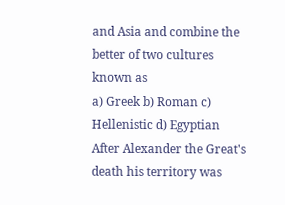and Asia and combine the better of two cultures known as
a) Greek b) Roman c) Hellenistic d) Egyptian
After Alexander the Great's death his territory was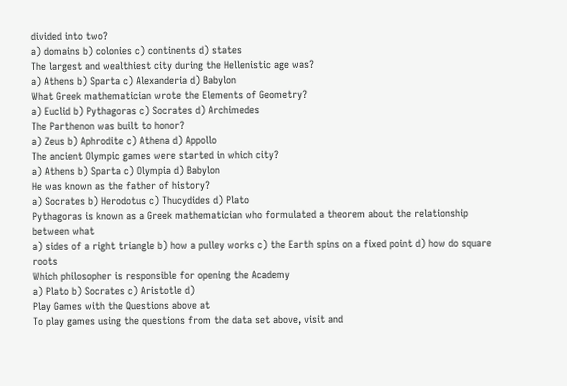divided into two?
a) domains b) colonies c) continents d) states
The largest and wealthiest city during the Hellenistic age was?
a) Athens b) Sparta c) Alexanderia d) Babylon
What Greek mathematician wrote the Elements of Geometry?
a) Euclid b) Pythagoras c) Socrates d) Archimedes
The Parthenon was built to honor?
a) Zeus b) Aphrodite c) Athena d) Appollo
The ancient Olympic games were started in which city?
a) Athens b) Sparta c) Olympia d) Babylon
He was known as the father of history?
a) Socrates b) Herodotus c) Thucydides d) Plato
Pythagoras is known as a Greek mathematician who formulated a theorem about the relationship between what
a) sides of a right triangle b) how a pulley works c) the Earth spins on a fixed point d) how do square roots
Which philosopher is responsible for opening the Academy
a) Plato b) Socrates c) Aristotle d)
Play Games with the Questions above at
To play games using the questions from the data set above, visit and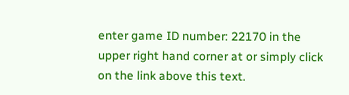enter game ID number: 22170 in the upper right hand corner at or simply click on the link above this text.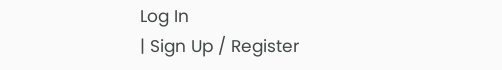Log In
| Sign Up / Register